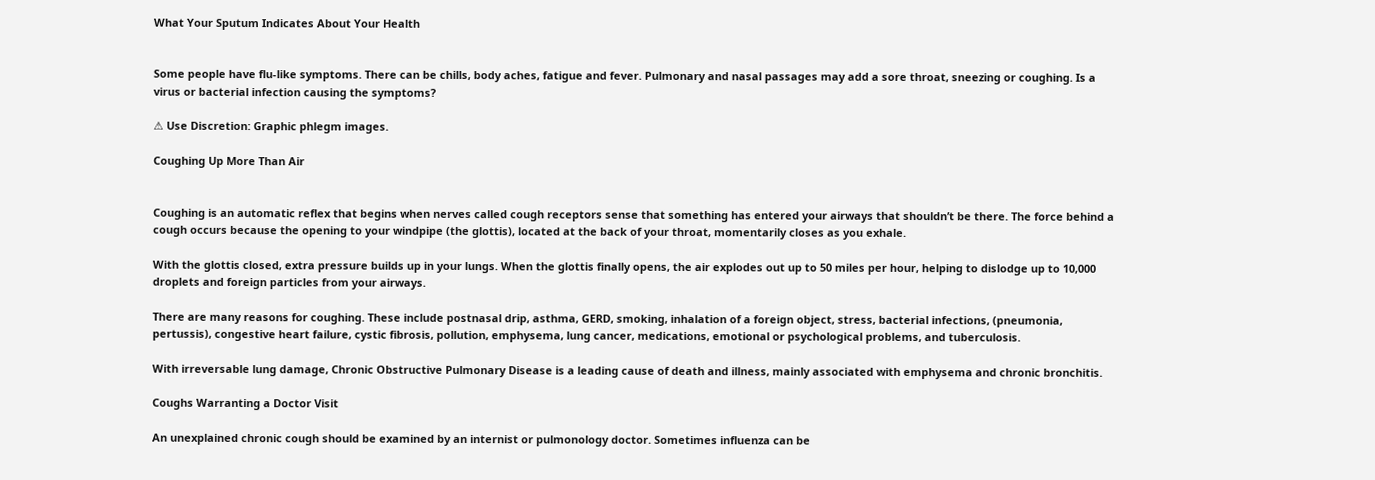What Your Sputum Indicates About Your Health


Some people have flu-like symptoms. There can be chills, body aches, fatigue and fever. Pulmonary and nasal passages may add a sore throat, sneezing or coughing. Is a virus or bacterial infection causing the symptoms?

⚠ Use Discretion: Graphic phlegm images.

Coughing Up More Than Air


Coughing is an automatic reflex that begins when nerves called cough receptors sense that something has entered your airways that shouldn’t be there. The force behind a cough occurs because the opening to your windpipe (the glottis), located at the back of your throat, momentarily closes as you exhale.

With the glottis closed, extra pressure builds up in your lungs. When the glottis finally opens, the air explodes out up to 50 miles per hour, helping to dislodge up to 10,000 droplets and foreign particles from your airways.

There are many reasons for coughing. These include postnasal drip, asthma, GERD, smoking, inhalation of a foreign object, stress, bacterial infections, (pneumonia, pertussis), congestive heart failure, cystic fibrosis, pollution, emphysema, lung cancer, medications, emotional or psychological problems, and tuberculosis.

With irreversable lung damage, Chronic Obstructive Pulmonary Disease is a leading cause of death and illness, mainly associated with emphysema and chronic bronchitis.

Coughs Warranting a Doctor Visit

An unexplained chronic cough should be examined by an internist or pulmonology doctor. Sometimes influenza can be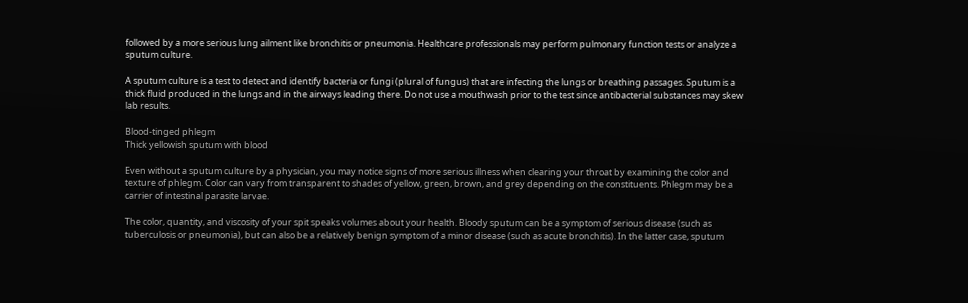followed by a more serious lung ailment like bronchitis or pneumonia. Healthcare professionals may perform pulmonary function tests or analyze a sputum culture.

A sputum culture is a test to detect and identify bacteria or fungi (plural of fungus) that are infecting the lungs or breathing passages. Sputum is a thick fluid produced in the lungs and in the airways leading there. Do not use a mouthwash prior to the test since antibacterial substances may skew lab results.

Blood-tinged phlegm
Thick yellowish sputum with blood

Even without a sputum culture by a physician, you may notice signs of more serious illness when clearing your throat by examining the color and texture of phlegm. Color can vary from transparent to shades of yellow, green, brown, and grey depending on the constituents. Phlegm may be a carrier of intestinal parasite larvae.

The color, quantity, and viscosity of your spit speaks volumes about your health. Bloody sputum can be a symptom of serious disease (such as tuberculosis or pneumonia), but can also be a relatively benign symptom of a minor disease (such as acute bronchitis). In the latter case, sputum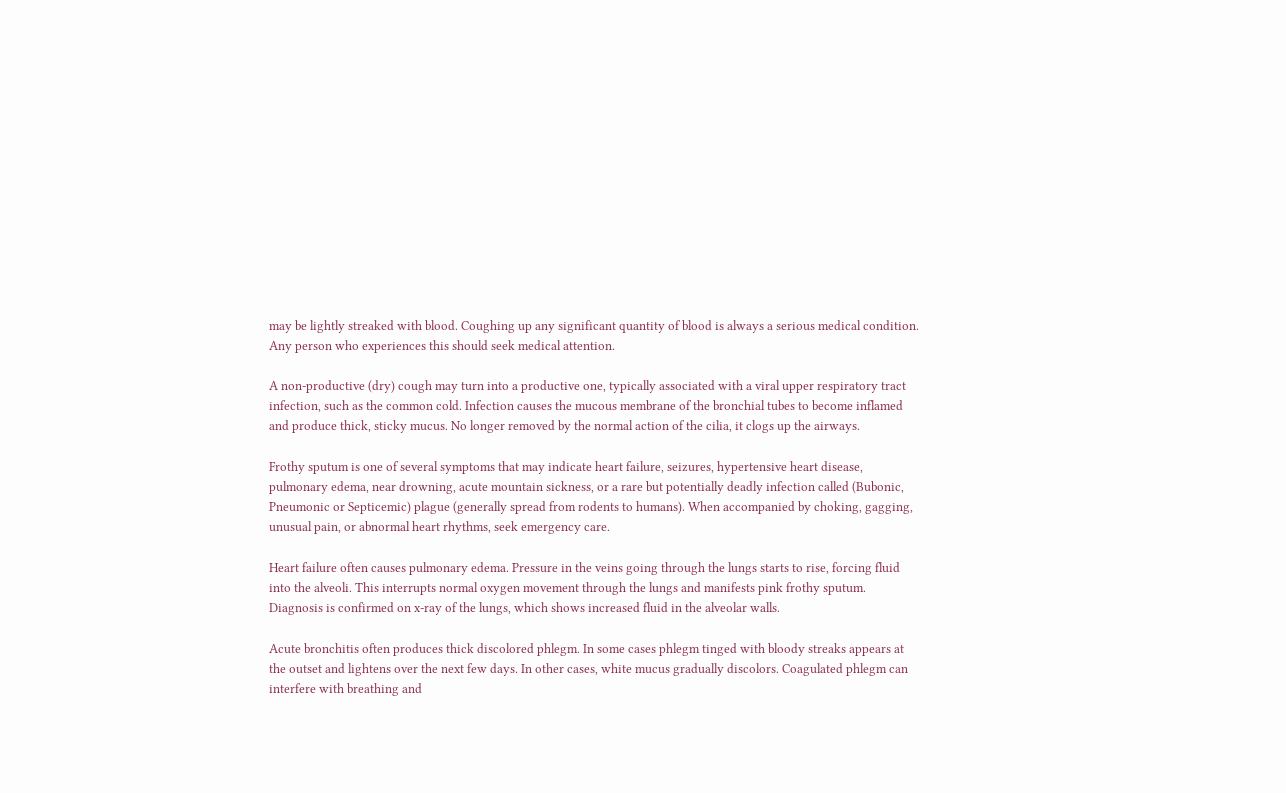may be lightly streaked with blood. Coughing up any significant quantity of blood is always a serious medical condition. Any person who experiences this should seek medical attention.

A non-productive (dry) cough may turn into a productive one, typically associated with a viral upper respiratory tract infection, such as the common cold. Infection causes the mucous membrane of the bronchial tubes to become inflamed and produce thick, sticky mucus. No longer removed by the normal action of the cilia, it clogs up the airways.

Frothy sputum is one of several symptoms that may indicate heart failure, seizures, hypertensive heart disease, pulmonary edema, near drowning, acute mountain sickness, or a rare but potentially deadly infection called (Bubonic, Pneumonic or Septicemic) plague (generally spread from rodents to humans). When accompanied by choking, gagging, unusual pain, or abnormal heart rhythms, seek emergency care.

Heart failure often causes pulmonary edema. Pressure in the veins going through the lungs starts to rise, forcing fluid into the alveoli. This interrupts normal oxygen movement through the lungs and manifests pink frothy sputum. Diagnosis is confirmed on x-ray of the lungs, which shows increased fluid in the alveolar walls.

Acute bronchitis often produces thick discolored phlegm. In some cases phlegm tinged with bloody streaks appears at the outset and lightens over the next few days. In other cases, white mucus gradually discolors. Coagulated phlegm can interfere with breathing and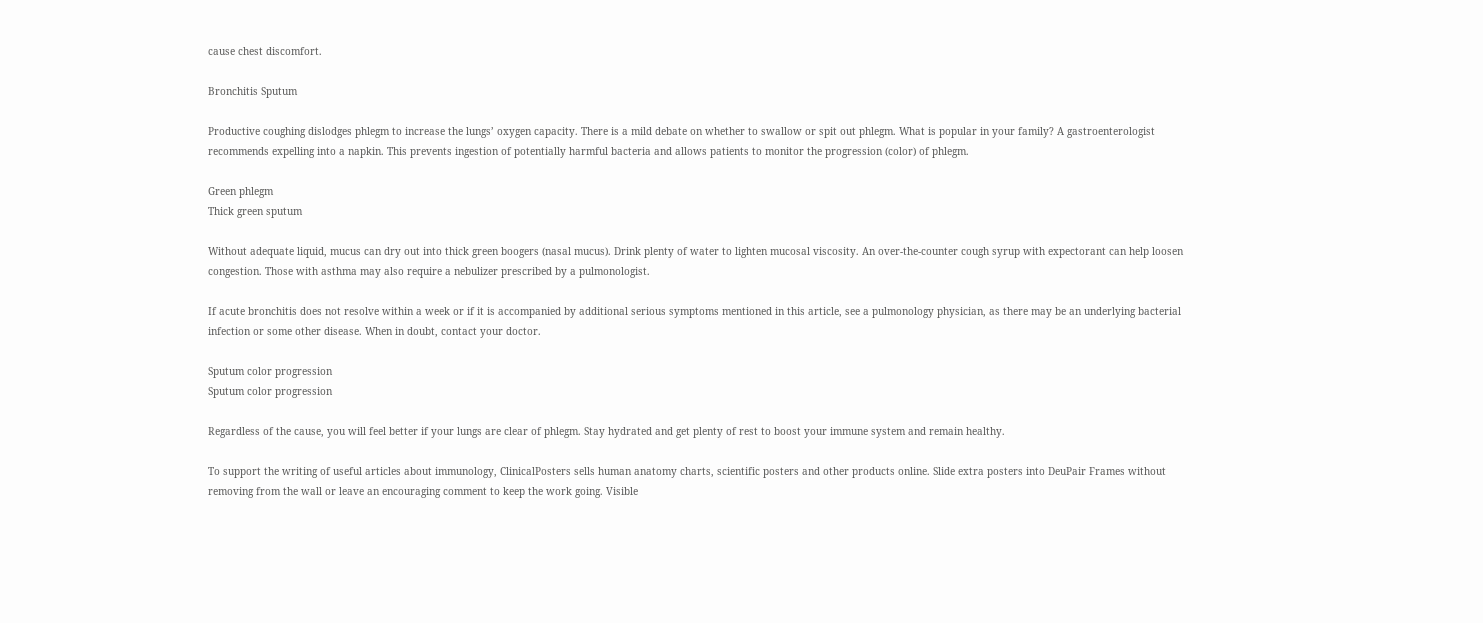cause chest discomfort.

Bronchitis Sputum

Productive coughing dislodges phlegm to increase the lungs’ oxygen capacity. There is a mild debate on whether to swallow or spit out phlegm. What is popular in your family? A gastroenterologist recommends expelling into a napkin. This prevents ingestion of potentially harmful bacteria and allows patients to monitor the progression (color) of phlegm.

Green phlegm
Thick green sputum

Without adequate liquid, mucus can dry out into thick green boogers (nasal mucus). Drink plenty of water to lighten mucosal viscosity. An over-the-counter cough syrup with expectorant can help loosen congestion. Those with asthma may also require a nebulizer prescribed by a pulmonologist.

If acute bronchitis does not resolve within a week or if it is accompanied by additional serious symptoms mentioned in this article, see a pulmonology physician, as there may be an underlying bacterial infection or some other disease. When in doubt, contact your doctor.

Sputum color progression
Sputum color progression

Regardless of the cause, you will feel better if your lungs are clear of phlegm. Stay hydrated and get plenty of rest to boost your immune system and remain healthy.

To support the writing of useful articles about immunology, ClinicalPosters sells human anatomy charts, scientific posters and other products online. Slide extra posters into DeuPair Frames without removing from the wall or leave an encouraging comment to keep the work going. Visible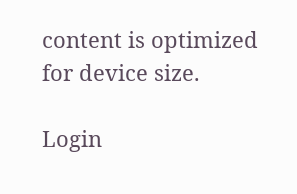content is optimized for device size.

Login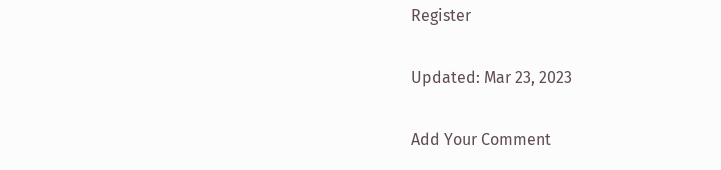Register

Updated: Mar 23, 2023

Add Your Comment